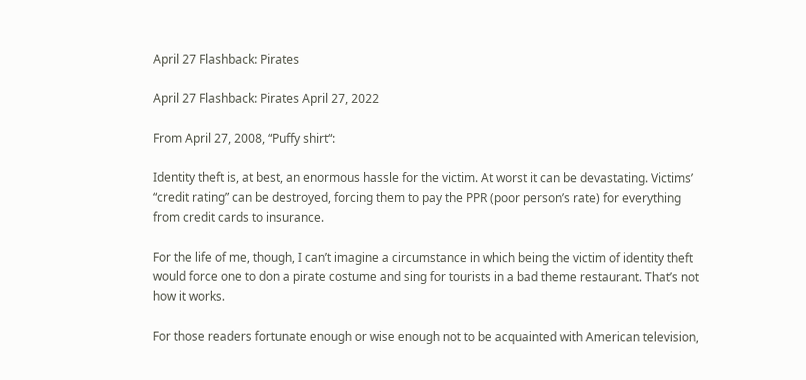April 27 Flashback: Pirates

April 27 Flashback: Pirates April 27, 2022

From April 27, 2008, “Puffy shirt“:

Identity theft is, at best, an enormous hassle for the victim. At worst it can be devastating. Victims’ “credit rating” can be destroyed, forcing them to pay the PPR (poor person’s rate) for everything from credit cards to insurance.

For the life of me, though, I can’t imagine a circumstance in which being the victim of identity theft would force one to don a pirate costume and sing for tourists in a bad theme restaurant. That’s not how it works.

For those readers fortunate enough or wise enough not to be acquainted with American television,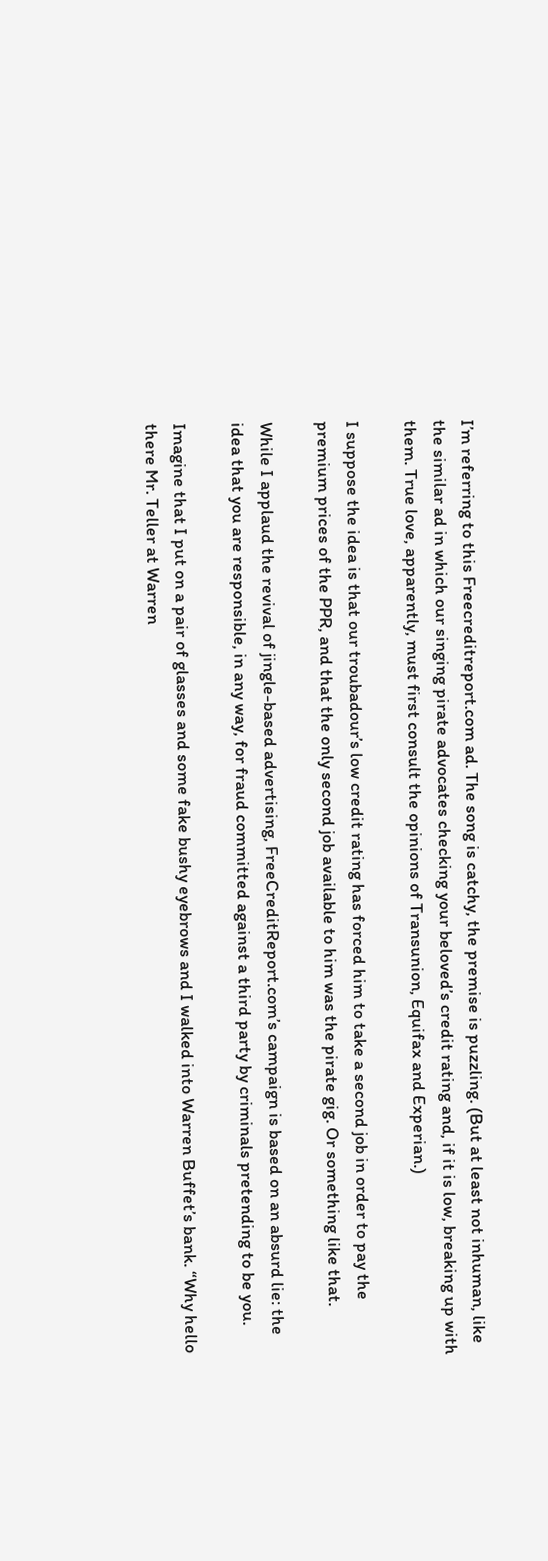I’m referring to this Freecreditreport.com ad. The song is catchy, the premise is puzzling. (But at least not inhuman, like the similar ad in which our singing pirate advocates checking your beloved’s credit rating and, if it is low, breaking up with them. True love, apparently, must first consult the opinions of Transunion, Equifax and Experian.)

I suppose the idea is that our troubadour’s low credit rating has forced him to take a second job in order to pay the premium prices of the PPR, and that the only second job available to him was the pirate gig. Or something like that.

While I applaud the revival of jingle-based advertising, FreeCreditReport.com’s campaign is based on an absurd lie: the idea that you are responsible, in any way, for fraud committed against a third party by criminals pretending to be you.

Imagine that I put on a pair of glasses and some fake bushy eyebrows and I walked into Warren Buffet’s bank. “Why hello there Mr. Teller at Warren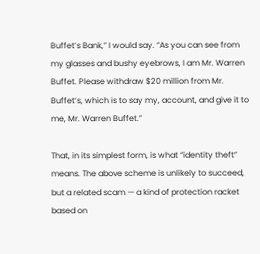Buffet’s Bank,” I would say. “As you can see from my glasses and bushy eyebrows, I am Mr. Warren Buffet. Please withdraw $20 million from Mr. Buffet’s, which is to say my, account, and give it to me, Mr. Warren Buffet.”

That, in its simplest form, is what “identity theft” means. The above scheme is unlikely to succeed, but a related scam — a kind of protection racket based on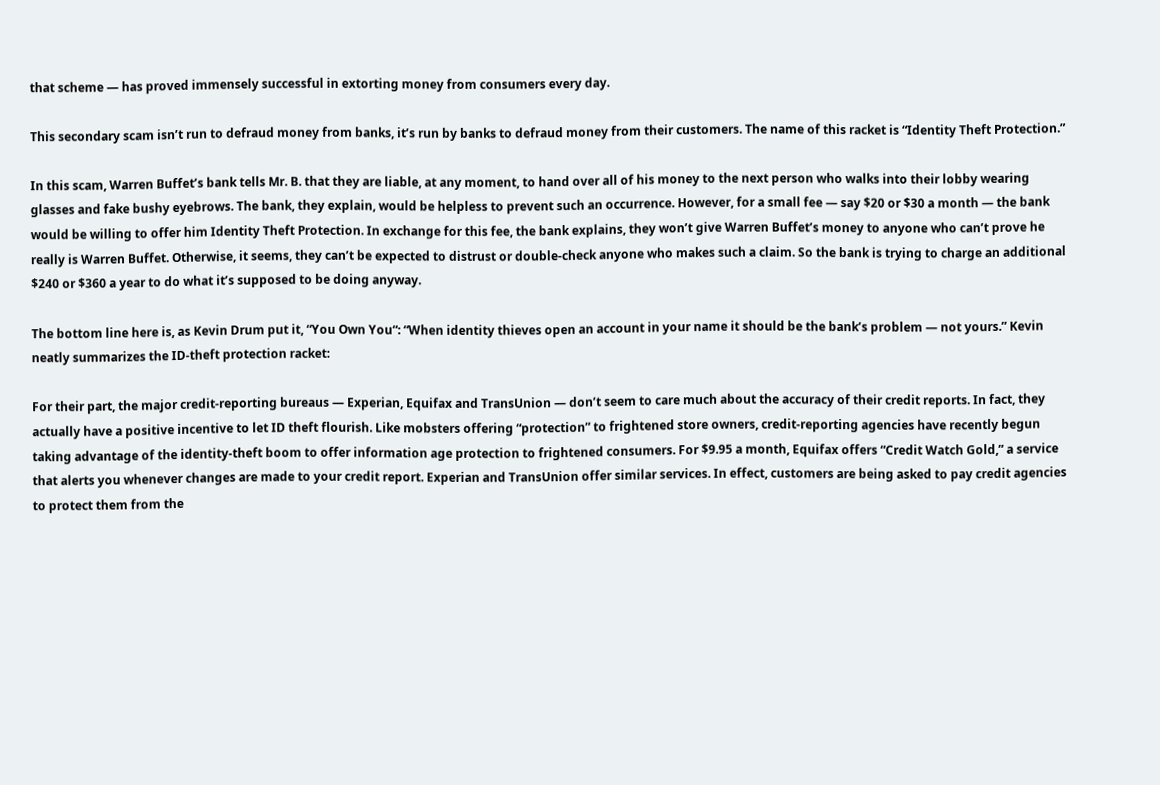that scheme — has proved immensely successful in extorting money from consumers every day.

This secondary scam isn’t run to defraud money from banks, it’s run by banks to defraud money from their customers. The name of this racket is “Identity Theft Protection.”

In this scam, Warren Buffet’s bank tells Mr. B. that they are liable, at any moment, to hand over all of his money to the next person who walks into their lobby wearing glasses and fake bushy eyebrows. The bank, they explain, would be helpless to prevent such an occurrence. However, for a small fee — say $20 or $30 a month — the bank would be willing to offer him Identity Theft Protection. In exchange for this fee, the bank explains, they won’t give Warren Buffet’s money to anyone who can’t prove he really is Warren Buffet. Otherwise, it seems, they can’t be expected to distrust or double-check anyone who makes such a claim. So the bank is trying to charge an additional $240 or $360 a year to do what it’s supposed to be doing anyway.

The bottom line here is, as Kevin Drum put it, “You Own You“: “When identity thieves open an account in your name it should be the bank’s problem — not yours.” Kevin neatly summarizes the ID-theft protection racket:

For their part, the major credit-reporting bureaus — Experian, Equifax and TransUnion — don’t seem to care much about the accuracy of their credit reports. In fact, they actually have a positive incentive to let ID theft flourish. Like mobsters offering “protection” to frightened store owners, credit-reporting agencies have recently begun taking advantage of the identity-theft boom to offer information age protection to frightened consumers. For $9.95 a month, Equifax offers “Credit Watch Gold,” a service that alerts you whenever changes are made to your credit report. Experian and TransUnion offer similar services. In effect, customers are being asked to pay credit agencies to protect them from the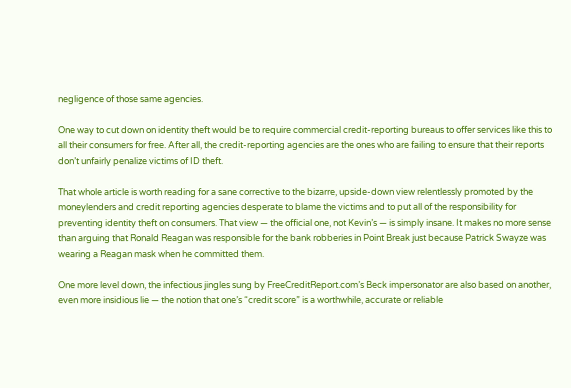negligence of those same agencies.

One way to cut down on identity theft would be to require commercial credit-reporting bureaus to offer services like this to all their consumers for free. After all, the credit-reporting agencies are the ones who are failing to ensure that their reports don’t unfairly penalize victims of ID theft.

That whole article is worth reading for a sane corrective to the bizarre, upside-down view relentlessly promoted by the moneylenders and credit reporting agencies desperate to blame the victims and to put all of the responsibility for preventing identity theft on consumers. That view — the official one, not Kevin’s — is simply insane. It makes no more sense than arguing that Ronald Reagan was responsible for the bank robberies in Point Break just because Patrick Swayze was wearing a Reagan mask when he committed them.

One more level down, the infectious jingles sung by FreeCreditReport.com’s Beck impersonator are also based on another, even more insidious lie — the notion that one’s “credit score” is a worthwhile, accurate or reliable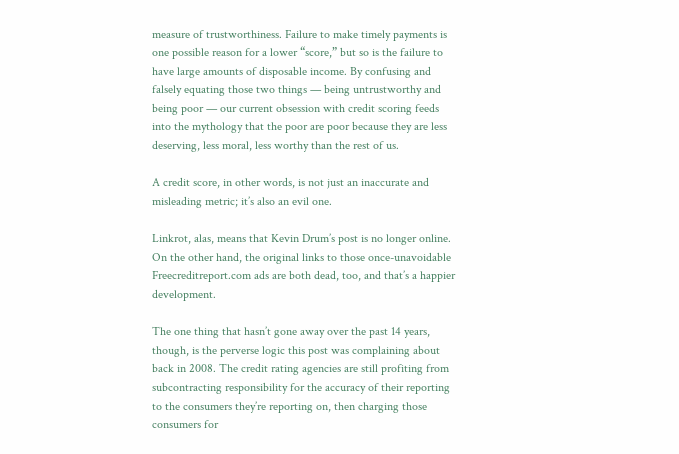measure of trustworthiness. Failure to make timely payments is one possible reason for a lower “score,” but so is the failure to have large amounts of disposable income. By confusing and falsely equating those two things — being untrustworthy and being poor — our current obsession with credit scoring feeds into the mythology that the poor are poor because they are less deserving, less moral, less worthy than the rest of us.

A credit score, in other words, is not just an inaccurate and misleading metric; it’s also an evil one.

Linkrot, alas, means that Kevin Drum’s post is no longer online. On the other hand, the original links to those once-unavoidable Freecreditreport.com ads are both dead, too, and that’s a happier development.

The one thing that hasn’t gone away over the past 14 years, though, is the perverse logic this post was complaining about back in 2008. The credit rating agencies are still profiting from subcontracting responsibility for the accuracy of their reporting to the consumers they’re reporting on, then charging those consumers for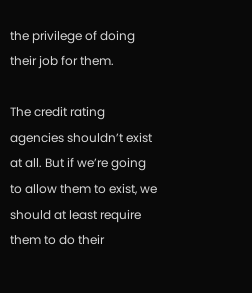the privilege of doing their job for them.

The credit rating agencies shouldn’t exist at all. But if we’re going to allow them to exist, we should at least require them to do their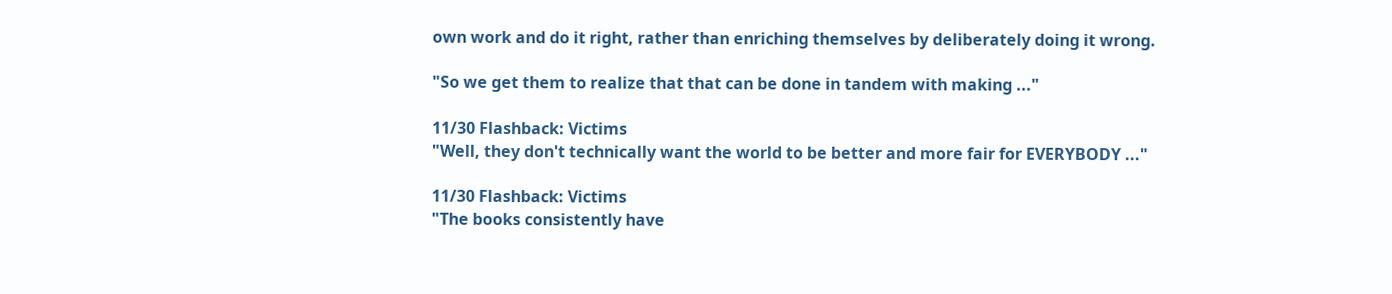own work and do it right, rather than enriching themselves by deliberately doing it wrong.

"So we get them to realize that that can be done in tandem with making ..."

11/30 Flashback: Victims
"Well, they don't technically want the world to be better and more fair for EVERYBODY ..."

11/30 Flashback: Victims
"The books consistently have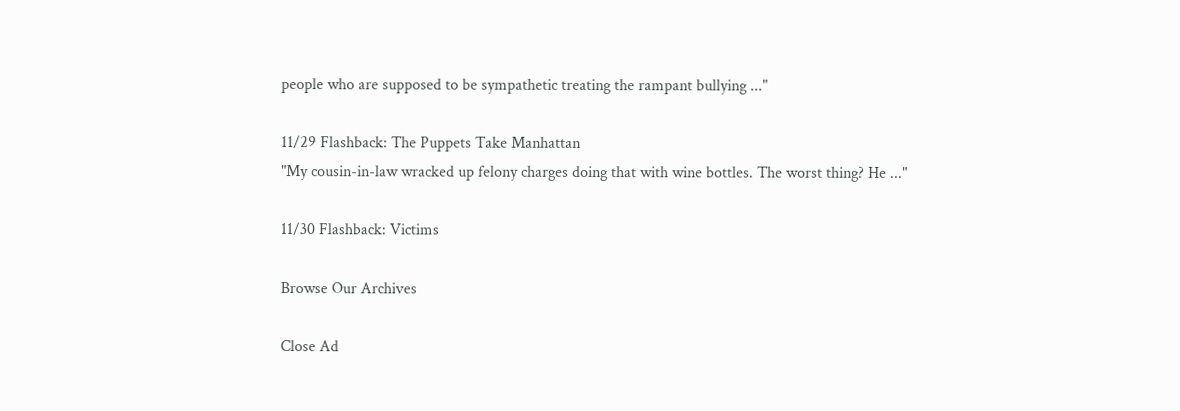people who are supposed to be sympathetic treating the rampant bullying ..."

11/29 Flashback: The Puppets Take Manhattan
"My cousin-in-law wracked up felony charges doing that with wine bottles. The worst thing? He ..."

11/30 Flashback: Victims

Browse Our Archives

Close Ad